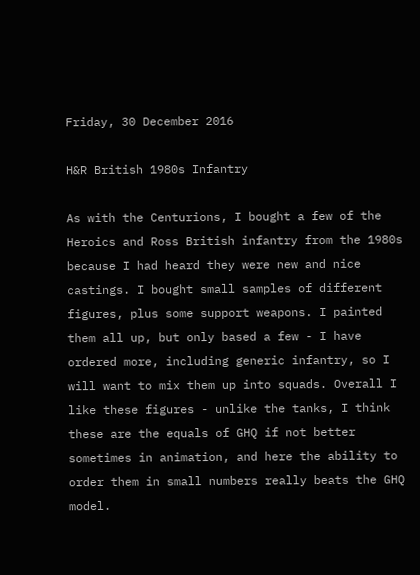Friday, 30 December 2016

H&R British 1980s Infantry

As with the Centurions, I bought a few of the Heroics and Ross British infantry from the 1980s because I had heard they were new and nice castings. I bought small samples of different figures, plus some support weapons. I painted them all up, but only based a few - I have ordered more, including generic infantry, so I will want to mix them up into squads. Overall I like these figures - unlike the tanks, I think these are the equals of GHQ if not better sometimes in animation, and here the ability to order them in small numbers really beats the GHQ model.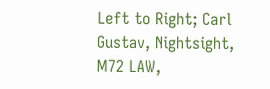Left to Right; Carl Gustav, Nightsight, M72 LAW,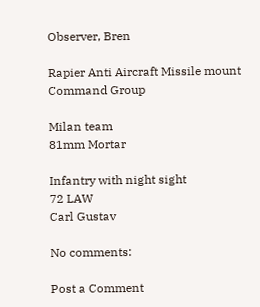Observer, Bren

Rapier Anti Aircraft Missile mount
Command Group

Milan team
81mm Mortar

Infantry with night sight
72 LAW
Carl Gustav

No comments:

Post a Comment